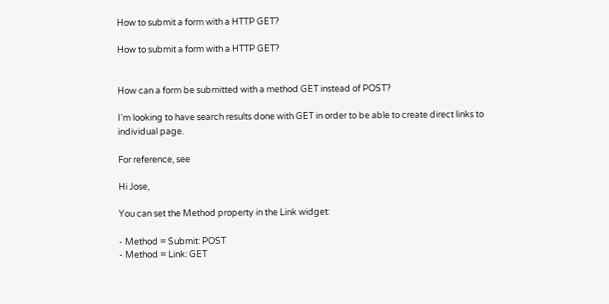How to submit a form with a HTTP GET?

How to submit a form with a HTTP GET?


How can a form be submitted with a method GET instead of POST?

I'm looking to have search results done with GET in order to be able to create direct links to individual page.

For reference, see

Hi Jose,

You can set the Method property in the Link widget:

- Method = Submit: POST
- Method = Link: GET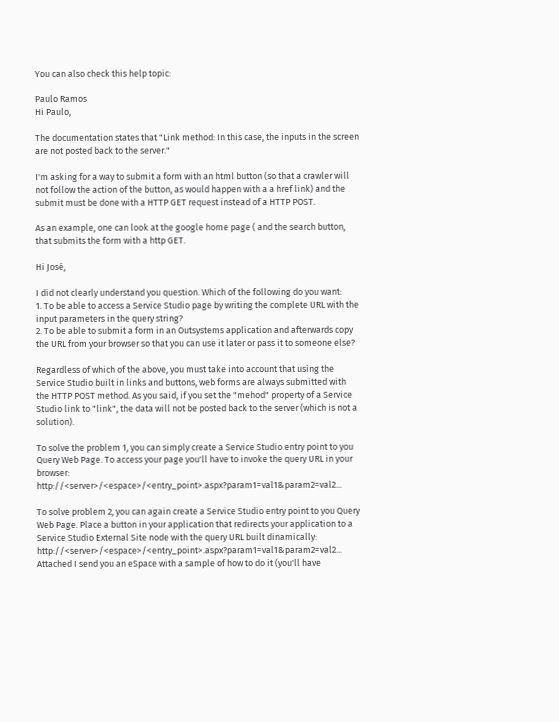You can also check this help topic:

Paulo Ramos
Hi Paulo,

The documentation states that "Link method: In this case, the inputs in the screen are not posted back to the server."

I'm asking for a way to submit a form with an html button (so that a crawler will not follow the action of the button, as would happen with a a href link) and the submit must be done with a HTTP GET request instead of a HTTP POST.

As an example, one can look at the google home page ( and the search button, that submits the form with a http GET.

Hi José,

I did not clearly understand you question. Which of the following do you want:
1. To be able to access a Service Studio page by writing the complete URL with the input parameters in the query string?
2. To be able to submit a form in an Outsystems application and afterwards copy the URL from your browser so that you can use it later or pass it to someone else?

Regardless of which of the above, you must take into account that using the Service Studio built in links and buttons, web forms are always submitted with the HTTP POST method. As you said, if you set the "mehod" property of a Service Studio link to "link", the data will not be posted back to the server (which is not a solution).

To solve the problem 1, you can simply create a Service Studio entry point to you Query Web Page. To access your page you'll have to invoke the query URL in your browser: http://<server>/<espace>/<entry_point>.aspx?param1=val1&param2=val2...

To solve problem 2, you can again create a Service Studio entry point to you Query Web Page. Place a button in your application that redirects your application to a Service Studio External Site node with the query URL built dinamically: http://<server>/<espace>/<entry_point>.aspx?param1=val1&param2=val2... Attached I send you an eSpace with a sample of how to do it (you'll have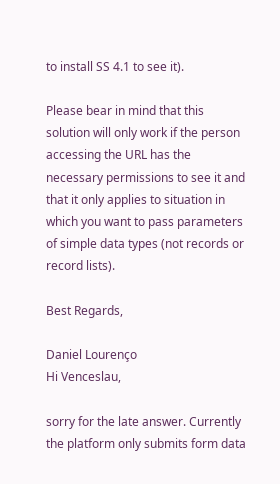to install SS 4.1 to see it).

Please bear in mind that this solution will only work if the person accessing the URL has the necessary permissions to see it and that it only applies to situation in which you want to pass parameters of simple data types (not records or record lists).

Best Regards,

Daniel Lourenço
Hi Venceslau,

sorry for the late answer. Currently the platform only submits form data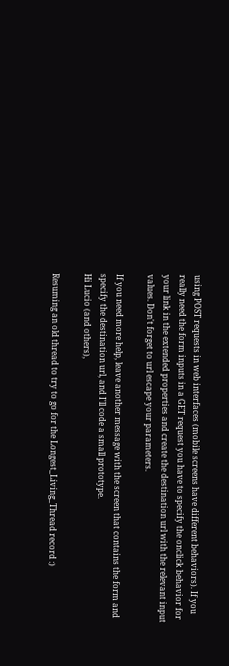using POST requests in web interfaces (mobile screens have different behaviors). If you really need the form inputs in a GET request you have to specify the onclick behavior for your link in the extended properties and create the destination url with the relevant input values. Don't forget to url escape your parameters.

If you need more help, leave another message with the screen that contains the form and specify the destination url, and I'll code a small prototype.
Hi Lucio (and others),

Resuming an old thread to try to go for the Longest_Living_Thread record :)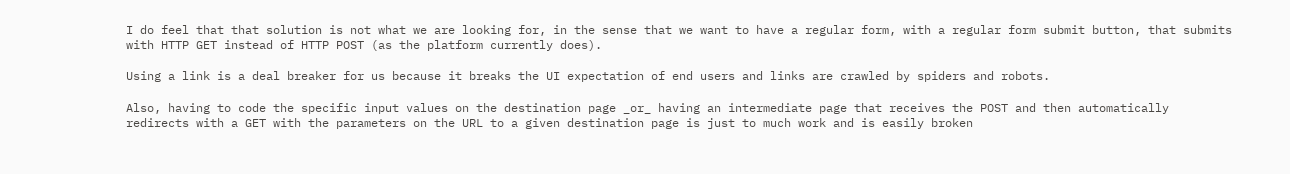I do feel that that solution is not what we are looking for, in the sense that we want to have a regular form, with a regular form submit button, that submits with HTTP GET instead of HTTP POST (as the platform currently does).

Using a link is a deal breaker for us because it breaks the UI expectation of end users and links are crawled by spiders and robots.

Also, having to code the specific input values on the destination page _or_ having an intermediate page that receives the POST and then automatically redirects with a GET with the parameters on the URL to a given destination page is just to much work and is easily broken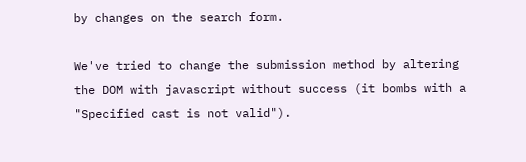by changes on the search form.

We've tried to change the submission method by altering the DOM with javascript without success (it bombs with a "Specified cast is not valid").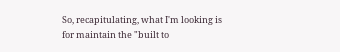So, recapitulating, what I'm looking is for maintain the "built to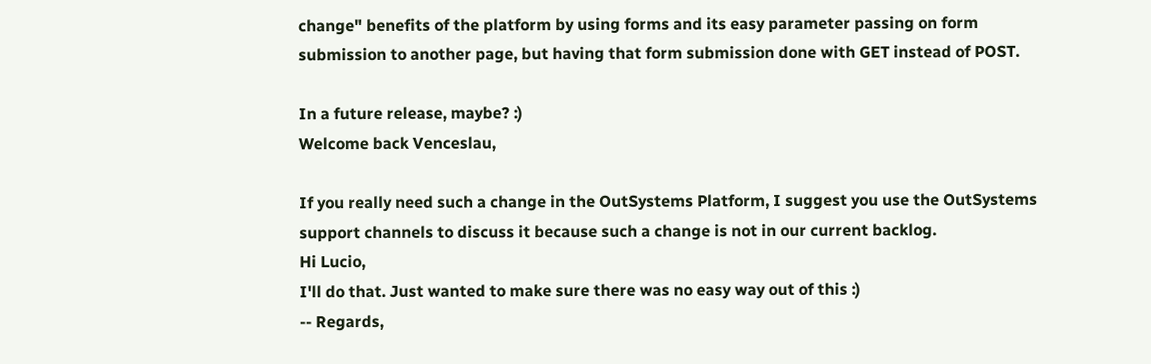change" benefits of the platform by using forms and its easy parameter passing on form submission to another page, but having that form submission done with GET instead of POST.

In a future release, maybe? :)
Welcome back Venceslau,

If you really need such a change in the OutSystems Platform, I suggest you use the OutSystems support channels to discuss it because such a change is not in our current backlog.
Hi Lucio,
I'll do that. Just wanted to make sure there was no easy way out of this :)
-- Regards,